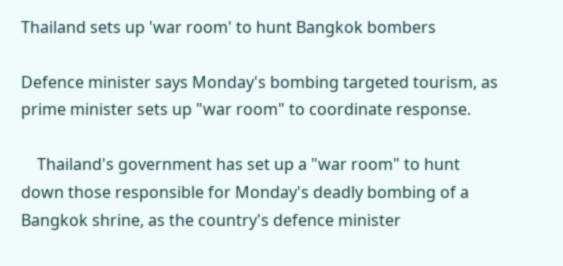Thailand sets up 'war room' to hunt Bangkok bombers

Defence minister says Monday's bombing targeted tourism, as prime minister sets up "war room" to coordinate response.

    Thailand's government has set up a "war room" to hunt down those responsible for Monday's deadly bombing of a Bangkok shrine, as the country's defence minister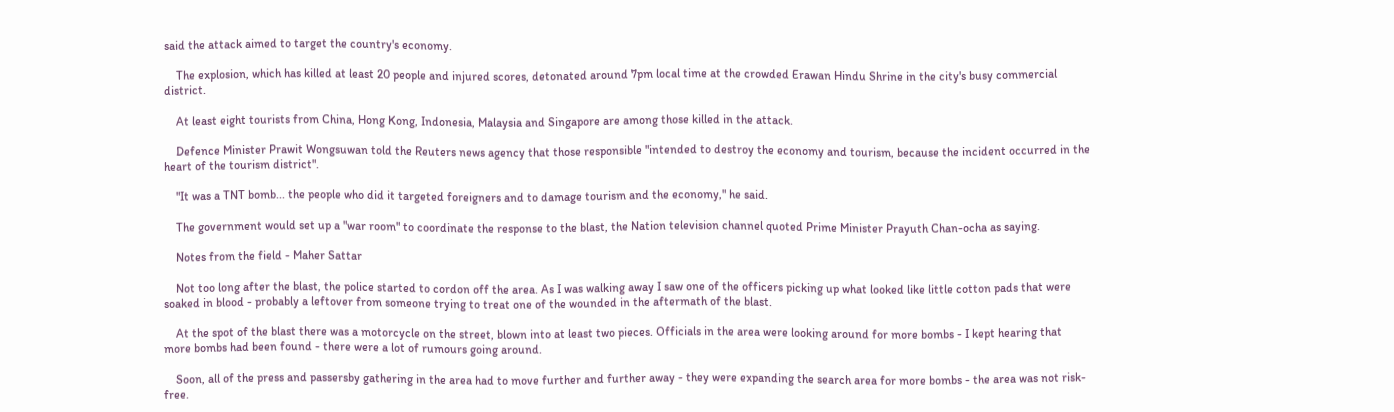said the attack aimed to target the country's economy.

    The explosion, which has killed at least 20 people and injured scores, detonated around 7pm local time at the crowded Erawan Hindu Shrine in the city's busy commercial district.

    At least eight tourists from China, Hong Kong, Indonesia, Malaysia and Singapore are among those killed in the attack.

    Defence Minister Prawit Wongsuwan told the Reuters news agency that those responsible "intended to destroy the economy and tourism, because the incident occurred in the heart of the tourism district".

    "It was a TNT bomb... the people who did it targeted foreigners and to damage tourism and the economy," he said.

    The government would set up a "war room" to coordinate the response to the blast, the Nation television channel quoted Prime Minister Prayuth Chan-ocha as saying.

    Notes from the field - Maher Sattar

    Not too long after the blast, the police started to cordon off the area. As I was walking away I saw one of the officers picking up what looked like little cotton pads that were soaked in blood - probably a leftover from someone trying to treat one of the wounded in the aftermath of the blast.

    At the spot of the blast there was a motorcycle on the street, blown into at least two pieces. Officials in the area were looking around for more bombs - I kept hearing that more bombs had been found - there were a lot of rumours going around.

    Soon, all of the press and passersby gathering in the area had to move further and further away - they were expanding the search area for more bombs - the area was not risk-free.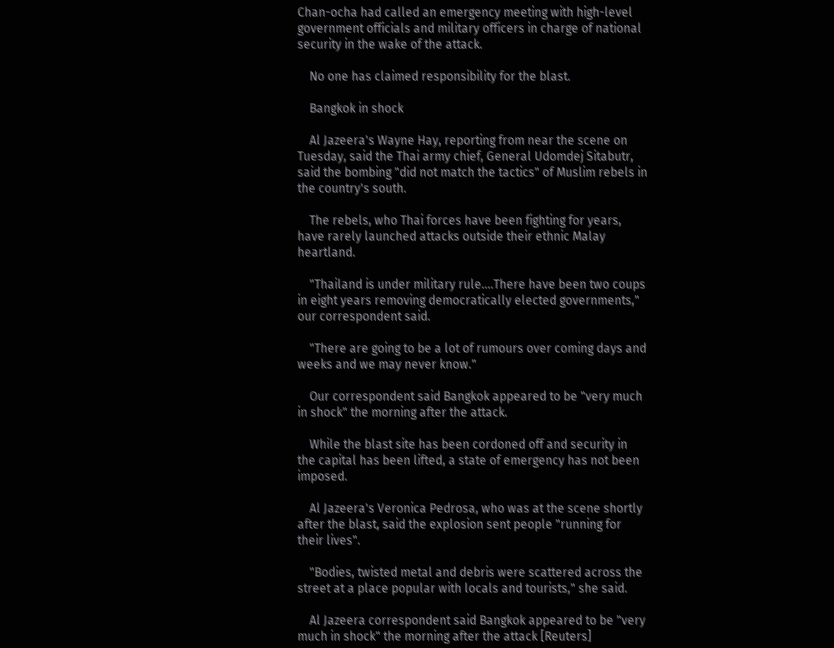Chan-ocha had called an emergency meeting with high-level government officials and military officers in charge of national security in the wake of the attack.

    No one has claimed responsibility for the blast.

    Bangkok in shock

    Al Jazeera's Wayne Hay, reporting from near the scene on Tuesday, said the Thai army chief, General Udomdej Sitabutr, said the bombing "did not match the tactics" of Muslim rebels in the country's south.

    The rebels, who Thai forces have been fighting for years, have rarely launched attacks outside their ethnic Malay heartland.

    "Thailand is under military rule....There have been two coups in eight years removing democratically elected governments," our correspondent said.

    "There are going to be a lot of rumours over coming days and weeks and we may never know."

    Our correspondent said Bangkok appeared to be "very much in shock" the morning after the attack.

    While the blast site has been cordoned off and security in the capital has been lifted, a state of emergency has not been imposed.

    Al Jazeera's Veronica Pedrosa, who was at the scene shortly after the blast, said the explosion sent people "running for their lives".

    "Bodies, twisted metal and debris were scattered across the street at a place popular with locals and tourists," she said.

    Al Jazeera correspondent said Bangkok appeared to be "very much in shock" the morning after the attack [Reuters]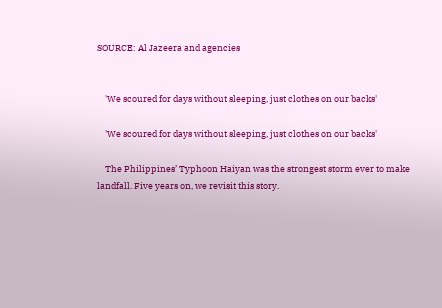SOURCE: Al Jazeera and agencies


    'We scoured for days without sleeping, just clothes on our backs'

    'We scoured for days without sleeping, just clothes on our backs'

    The Philippines’ Typhoon Haiyan was the strongest storm ever to make landfall. Five years on, we revisit this story.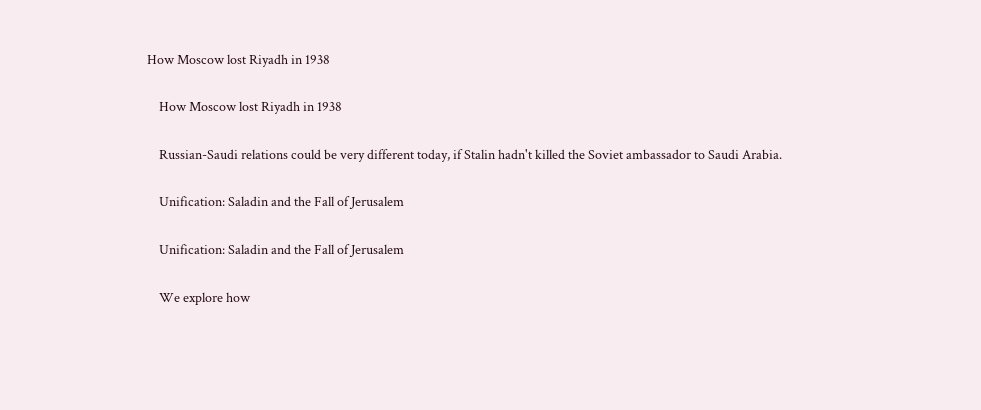How Moscow lost Riyadh in 1938

    How Moscow lost Riyadh in 1938

    Russian-Saudi relations could be very different today, if Stalin hadn't killed the Soviet ambassador to Saudi Arabia.

    Unification: Saladin and the Fall of Jerusalem

    Unification: Saladin and the Fall of Jerusalem

    We explore how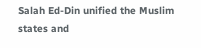Salah Ed-Din unified the Muslim states and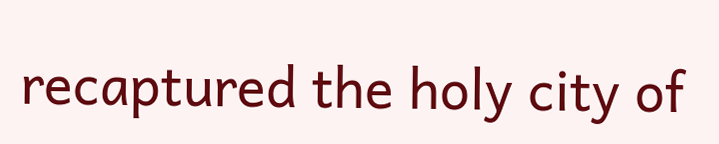recaptured the holy city of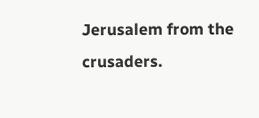Jerusalem from the crusaders.